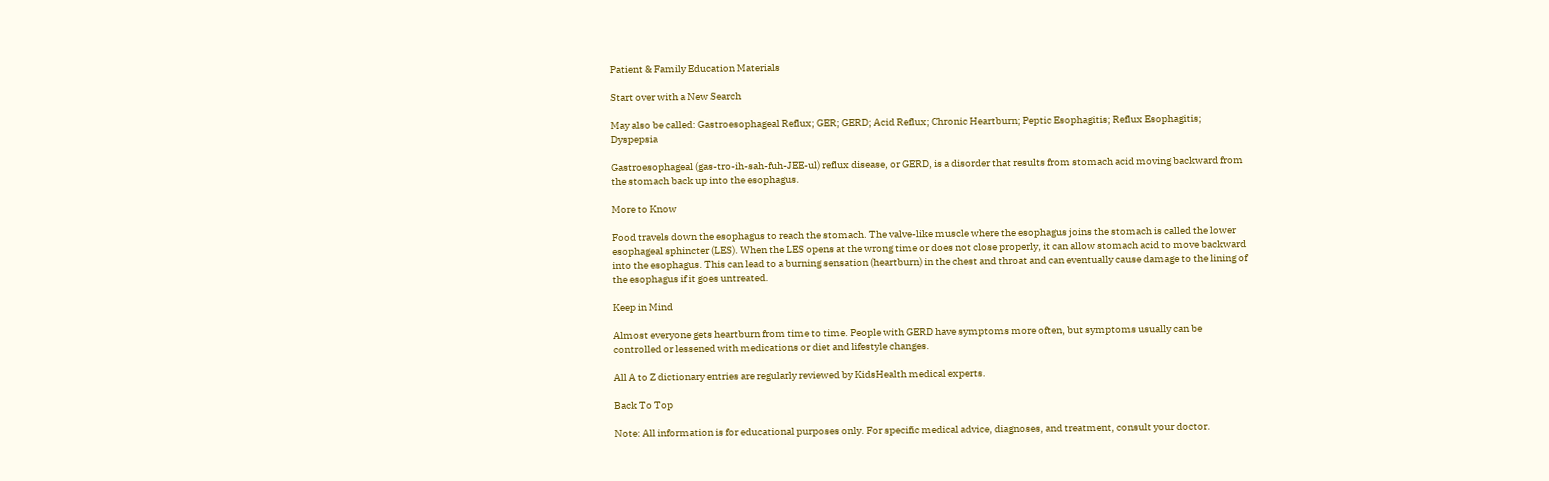Patient & Family Education Materials

Start over with a New Search

May also be called: Gastroesophageal Reflux; GER; GERD; Acid Reflux; Chronic Heartburn; Peptic Esophagitis; Reflux Esophagitis; Dyspepsia

Gastroesophageal (gas-tro-ih-sah-fuh-JEE-ul) reflux disease, or GERD, is a disorder that results from stomach acid moving backward from the stomach back up into the esophagus.

More to Know

Food travels down the esophagus to reach the stomach. The valve-like muscle where the esophagus joins the stomach is called the lower esophageal sphincter (LES). When the LES opens at the wrong time or does not close properly, it can allow stomach acid to move backward into the esophagus. This can lead to a burning sensation (heartburn) in the chest and throat and can eventually cause damage to the lining of the esophagus if it goes untreated.

Keep in Mind

Almost everyone gets heartburn from time to time. People with GERD have symptoms more often, but symptoms usually can be controlled or lessened with medications or diet and lifestyle changes.

All A to Z dictionary entries are regularly reviewed by KidsHealth medical experts.

Back To Top

Note: All information is for educational purposes only. For specific medical advice, diagnoses, and treatment, consult your doctor.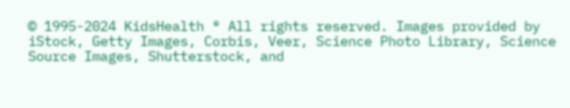© 1995-2024 KidsHealth ® All rights reserved. Images provided by iStock, Getty Images, Corbis, Veer, Science Photo Library, Science Source Images, Shutterstock, and